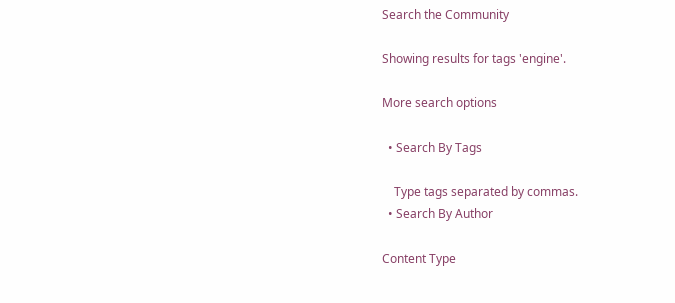Search the Community

Showing results for tags 'engine'.

More search options

  • Search By Tags

    Type tags separated by commas.
  • Search By Author

Content Type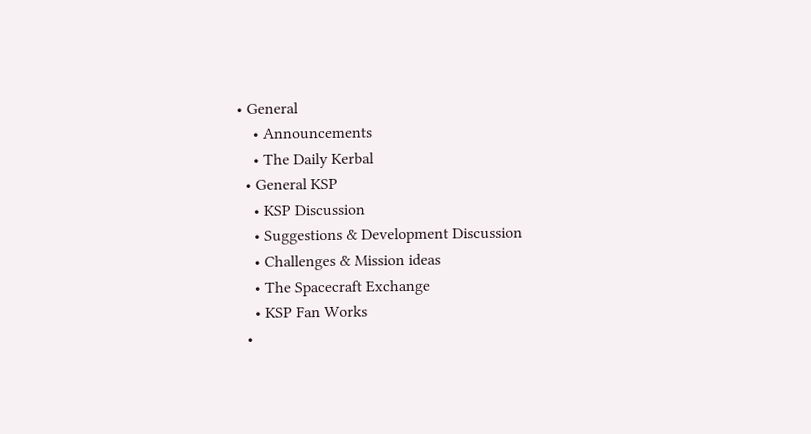• General
    • Announcements
    • The Daily Kerbal
  • General KSP
    • KSP Discussion
    • Suggestions & Development Discussion
    • Challenges & Mission ideas
    • The Spacecraft Exchange
    • KSP Fan Works
  •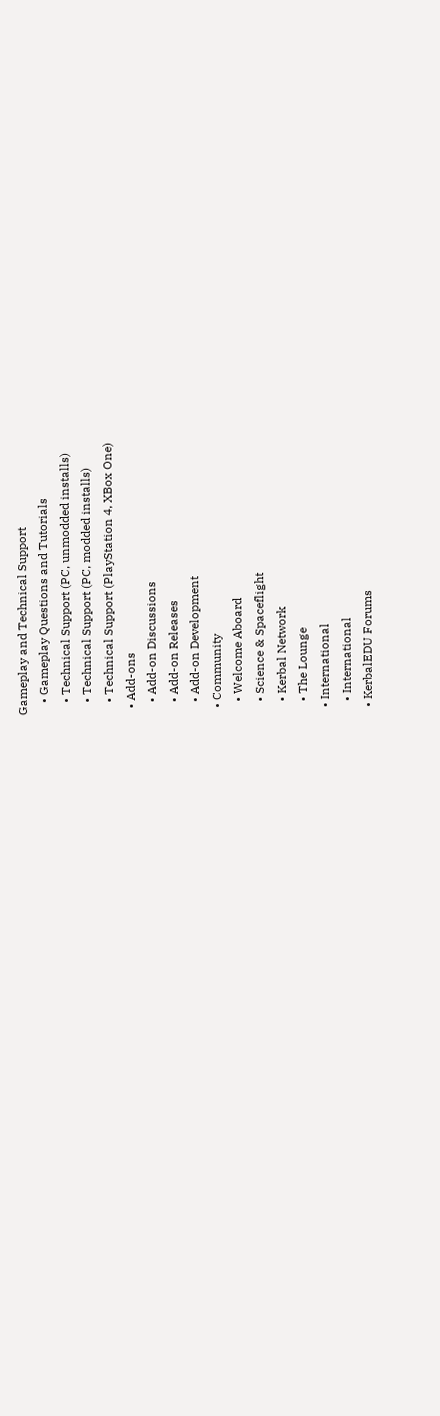Gameplay and Technical Support
    • Gameplay Questions and Tutorials
    • Technical Support (PC, unmodded installs)
    • Technical Support (PC, modded installs)
    • Technical Support (PlayStation 4, XBox One)
  • Add-ons
    • Add-on Discussions
    • Add-on Releases
    • Add-on Development
  • Community
    • Welcome Aboard
    • Science & Spaceflight
    • Kerbal Network
    • The Lounge
  • International
    • International
  • KerbalEDU Forums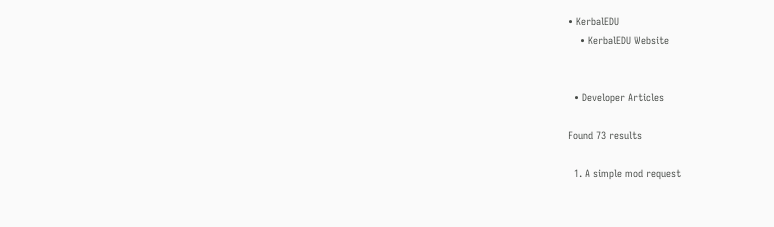• KerbalEDU
    • KerbalEDU Website


  • Developer Articles

Found 73 results

  1. A simple mod request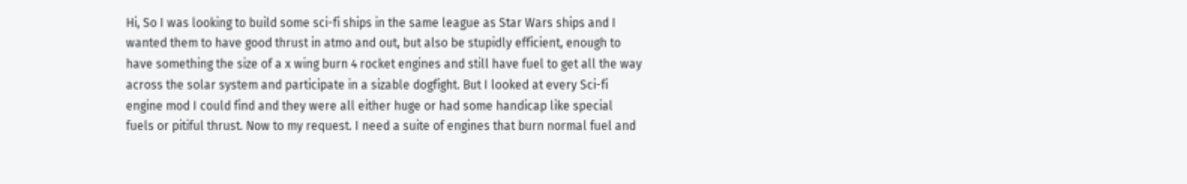Hi, So I was looking to build some sci-fi ships in the same league as Star Wars ships and I wanted them to have good thrust in atmo and out, but also be stupidly efficient, enough to have something the size of a x wing burn 4 rocket engines and still have fuel to get all the way across the solar system and participate in a sizable dogfight. But I looked at every Sci-fi engine mod I could find and they were all either huge or had some handicap like special fuels or pitiful thrust. Now to my request. I need a suite of engines that burn normal fuel and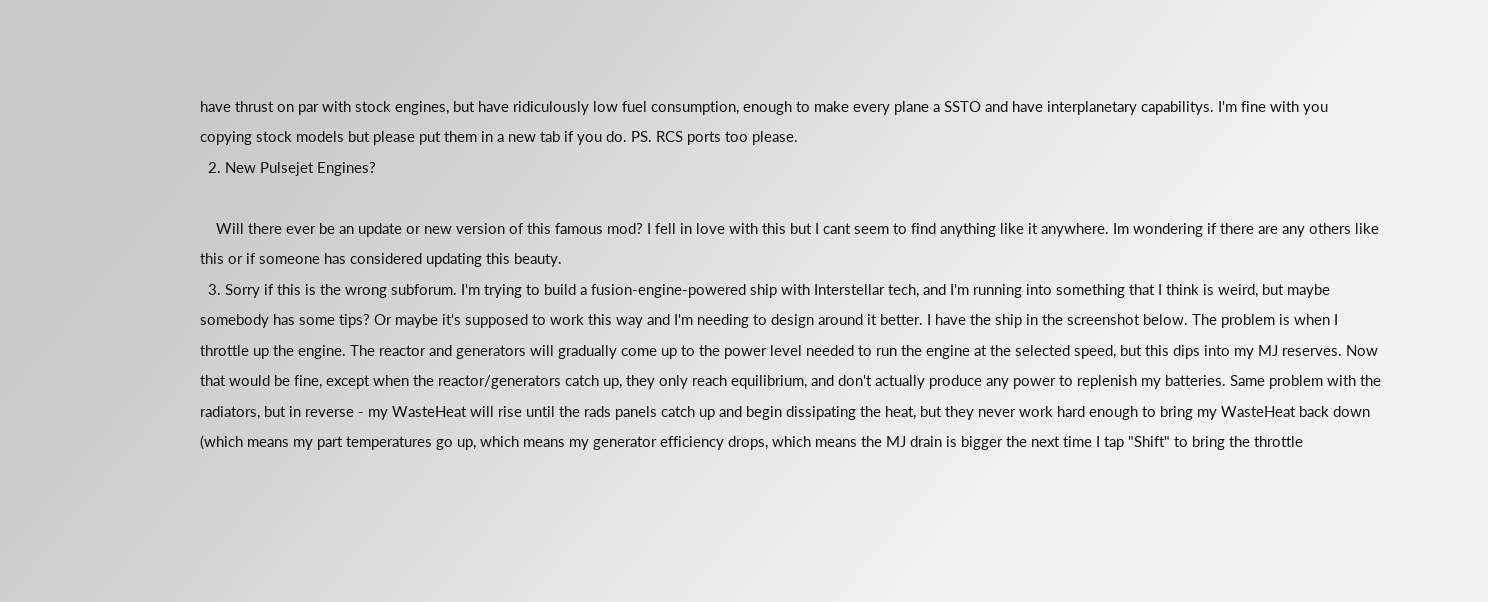have thrust on par with stock engines, but have ridiculously low fuel consumption, enough to make every plane a SSTO and have interplanetary capabilitys. I'm fine with you copying stock models but please put them in a new tab if you do. PS. RCS ports too please.
  2. New Pulsejet Engines?

    Will there ever be an update or new version of this famous mod? I fell in love with this but I cant seem to find anything like it anywhere. Im wondering if there are any others like this or if someone has considered updating this beauty.
  3. Sorry if this is the wrong subforum. I'm trying to build a fusion-engine-powered ship with Interstellar tech, and I'm running into something that I think is weird, but maybe somebody has some tips? Or maybe it's supposed to work this way and I'm needing to design around it better. I have the ship in the screenshot below. The problem is when I throttle up the engine. The reactor and generators will gradually come up to the power level needed to run the engine at the selected speed, but this dips into my MJ reserves. Now that would be fine, except when the reactor/generators catch up, they only reach equilibrium, and don't actually produce any power to replenish my batteries. Same problem with the radiators, but in reverse - my WasteHeat will rise until the rads panels catch up and begin dissipating the heat, but they never work hard enough to bring my WasteHeat back down (which means my part temperatures go up, which means my generator efficiency drops, which means the MJ drain is bigger the next time I tap "Shift" to bring the throttle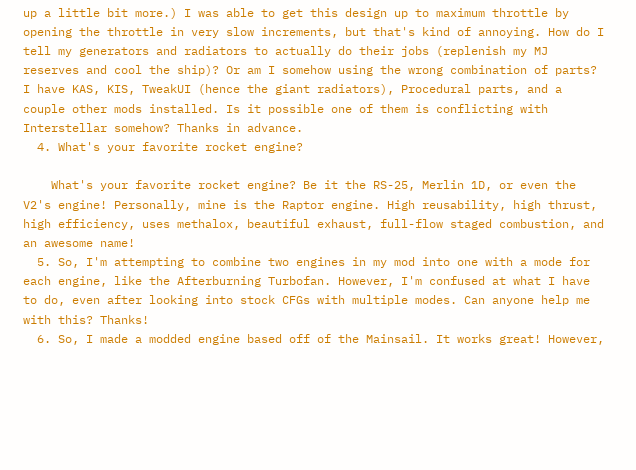up a little bit more.) I was able to get this design up to maximum throttle by opening the throttle in very slow increments, but that's kind of annoying. How do I tell my generators and radiators to actually do their jobs (replenish my MJ reserves and cool the ship)? Or am I somehow using the wrong combination of parts? I have KAS, KIS, TweakUI (hence the giant radiators), Procedural parts, and a couple other mods installed. Is it possible one of them is conflicting with Interstellar somehow? Thanks in advance.
  4. What's your favorite rocket engine?

    What's your favorite rocket engine? Be it the RS-25, Merlin 1D, or even the V2's engine! Personally, mine is the Raptor engine. High reusability, high thrust, high efficiency, uses methalox, beautiful exhaust, full-flow staged combustion, and an awesome name!
  5. So, I'm attempting to combine two engines in my mod into one with a mode for each engine, like the Afterburning Turbofan. However, I'm confused at what I have to do, even after looking into stock CFGs with multiple modes. Can anyone help me with this? Thanks!
  6. So, I made a modded engine based off of the Mainsail. It works great! However,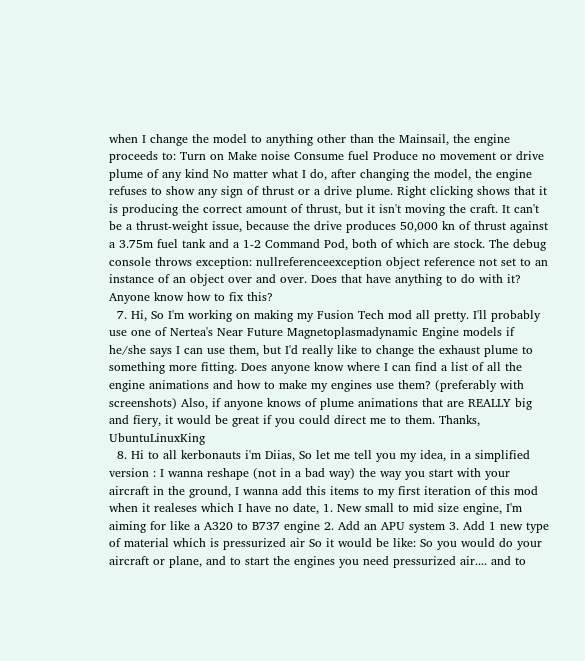when I change the model to anything other than the Mainsail, the engine proceeds to: Turn on Make noise Consume fuel Produce no movement or drive plume of any kind No matter what I do, after changing the model, the engine refuses to show any sign of thrust or a drive plume. Right clicking shows that it is producing the correct amount of thrust, but it isn't moving the craft. It can't be a thrust-weight issue, because the drive produces 50,000 kn of thrust against a 3.75m fuel tank and a 1-2 Command Pod, both of which are stock. The debug console throws exception: nullreferenceexception object reference not set to an instance of an object over and over. Does that have anything to do with it? Anyone know how to fix this?
  7. Hi, So I'm working on making my Fusion Tech mod all pretty. I'll probably use one of Nertea's Near Future Magnetoplasmadynamic Engine models if he/she says I can use them, but I'd really like to change the exhaust plume to something more fitting. Does anyone know where I can find a list of all the engine animations and how to make my engines use them? (preferably with screenshots) Also, if anyone knows of plume animations that are REALLY big and fiery, it would be great if you could direct me to them. Thanks, UbuntuLinuxKing
  8. Hi to all kerbonauts i'm Diias, So let me tell you my idea, in a simplified version : I wanna reshape (not in a bad way) the way you start with your aircraft in the ground, I wanna add this items to my first iteration of this mod when it realeses which I have no date, 1. New small to mid size engine, I'm aiming for like a A320 to B737 engine 2. Add an APU system 3. Add 1 new type of material which is pressurized air So it would be like: So you would do your aircraft or plane, and to start the engines you need pressurized air.... and to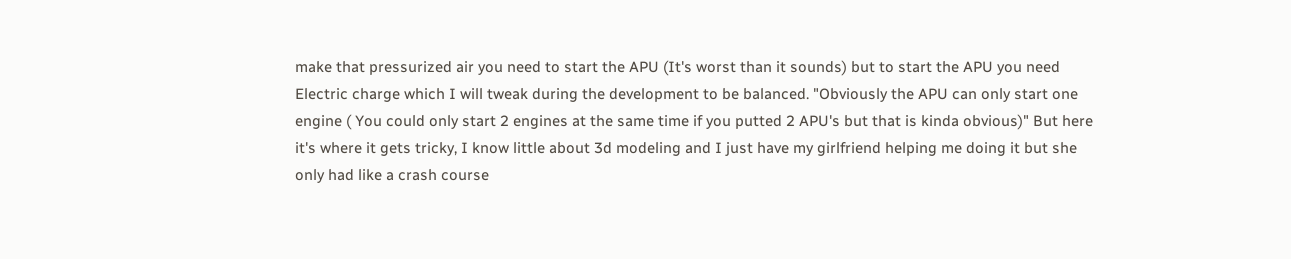make that pressurized air you need to start the APU (It's worst than it sounds) but to start the APU you need Electric charge which I will tweak during the development to be balanced. "Obviously the APU can only start one engine ( You could only start 2 engines at the same time if you putted 2 APU's but that is kinda obvious)" But here it's where it gets tricky, I know little about 3d modeling and I just have my girlfriend helping me doing it but she only had like a crash course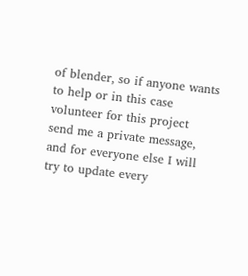of blender, so if anyone wants to help or in this case volunteer for this project send me a private message, and for everyone else I will try to update every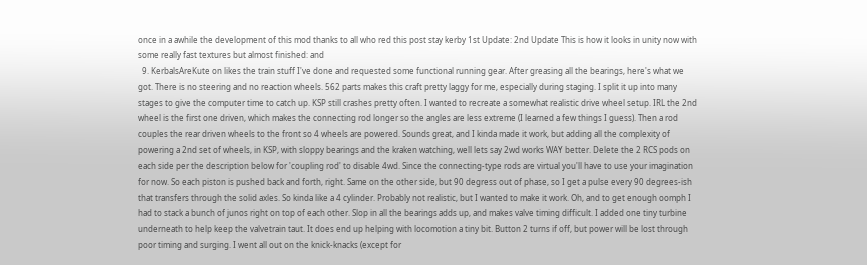once in a awhile the development of this mod thanks to all who red this post stay kerby 1st Update: 2nd Update This is how it looks in unity now with some really fast textures but almost finished: and
  9. KerbalsAreKute on likes the train stuff I've done and requested some functional running gear. After greasing all the bearings, here's what we got. There is no steering and no reaction wheels. 562 parts makes this craft pretty laggy for me, especially during staging. I split it up into many stages to give the computer time to catch up. KSP still crashes pretty often. I wanted to recreate a somewhat realistic drive wheel setup. IRL the 2nd wheel is the first one driven, which makes the connecting rod longer so the angles are less extreme (I learned a few things I guess). Then a rod couples the rear driven wheels to the front so 4 wheels are powered. Sounds great, and I kinda made it work, but adding all the complexity of powering a 2nd set of wheels, in KSP, with sloppy bearings and the kraken watching, well lets say 2wd works WAY better. Delete the 2 RCS pods on each side per the description below for 'coupling rod' to disable 4wd. Since the connecting-type rods are virtual you'll have to use your imagination for now. So each piston is pushed back and forth, right. Same on the other side, but 90 degress out of phase, so I get a pulse every 90 degrees-ish that transfers through the solid axles. So kinda like a 4 cylinder. Probably not realistic, but I wanted to make it work. Oh, and to get enough oomph I had to stack a bunch of junos right on top of each other. Slop in all the bearings adds up, and makes valve timing difficult. I added one tiny turbine underneath to help keep the valvetrain taut. It does end up helping with locomotion a tiny bit. Button 2 turns if off, but power will be lost through poor timing and surging. I went all out on the knick-knacks (except for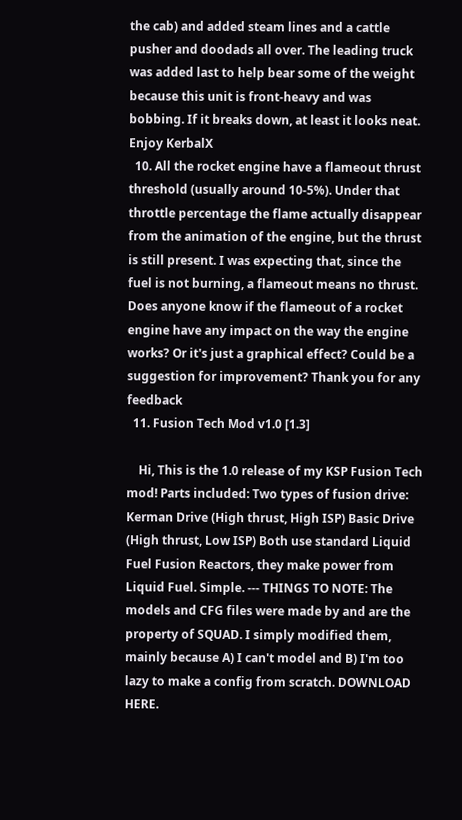the cab) and added steam lines and a cattle pusher and doodads all over. The leading truck was added last to help bear some of the weight because this unit is front-heavy and was bobbing. If it breaks down, at least it looks neat. Enjoy KerbalX
  10. All the rocket engine have a flameout thrust threshold (usually around 10-5%). Under that throttle percentage the flame actually disappear from the animation of the engine, but the thrust is still present. I was expecting that, since the fuel is not burning, a flameout means no thrust. Does anyone know if the flameout of a rocket engine have any impact on the way the engine works? Or it's just a graphical effect? Could be a suggestion for improvement? Thank you for any feedback
  11. Fusion Tech Mod v1.0 [1.3]

    Hi, This is the 1.0 release of my KSP Fusion Tech mod! Parts included: Two types of fusion drive: Kerman Drive (High thrust, High ISP) Basic Drive (High thrust, Low ISP) Both use standard Liquid Fuel Fusion Reactors, they make power from Liquid Fuel. Simple. --- THINGS TO NOTE: The models and CFG files were made by and are the property of SQUAD. I simply modified them, mainly because A) I can't model and B) I'm too lazy to make a config from scratch. DOWNLOAD HERE.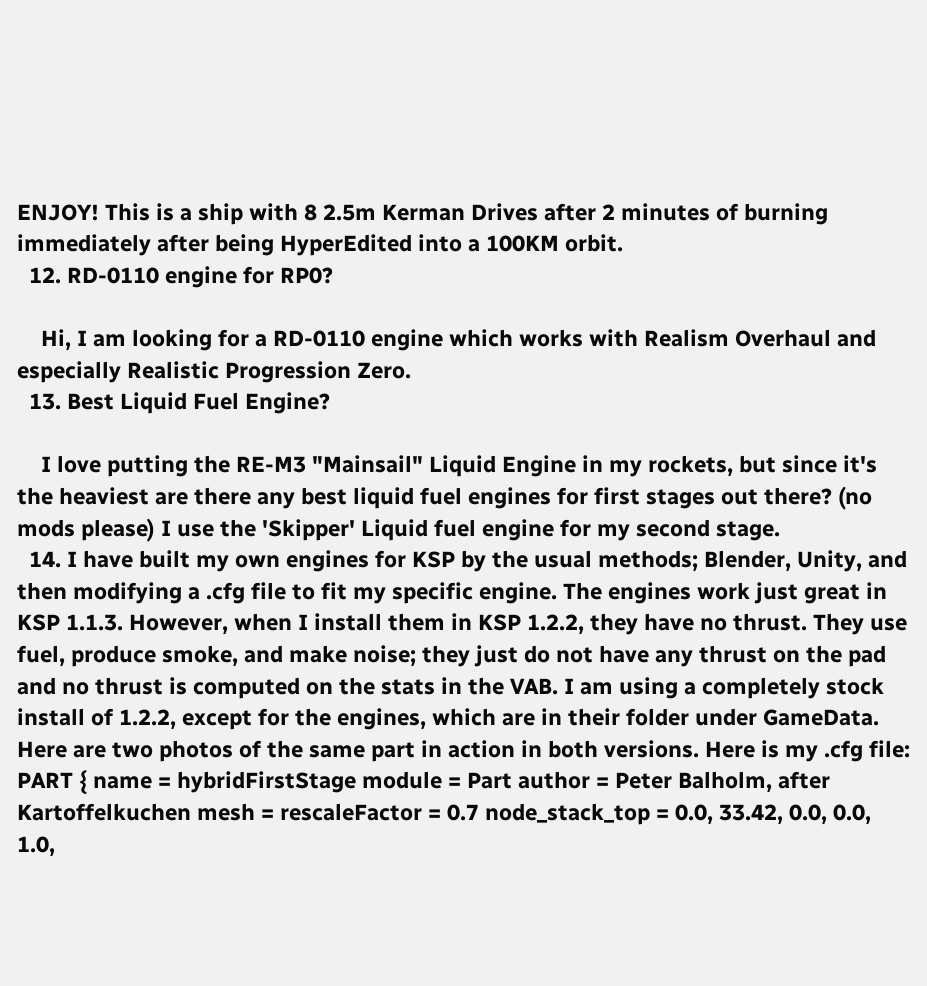ENJOY! This is a ship with 8 2.5m Kerman Drives after 2 minutes of burning immediately after being HyperEdited into a 100KM orbit.
  12. RD-0110 engine for RP0?

    Hi, I am looking for a RD-0110 engine which works with Realism Overhaul and especially Realistic Progression Zero.
  13. Best Liquid Fuel Engine?

    I love putting the RE-M3 "Mainsail" Liquid Engine in my rockets, but since it's the heaviest are there any best liquid fuel engines for first stages out there? (no mods please) I use the 'Skipper' Liquid fuel engine for my second stage.
  14. I have built my own engines for KSP by the usual methods; Blender, Unity, and then modifying a .cfg file to fit my specific engine. The engines work just great in KSP 1.1.3. However, when I install them in KSP 1.2.2, they have no thrust. They use fuel, produce smoke, and make noise; they just do not have any thrust on the pad and no thrust is computed on the stats in the VAB. I am using a completely stock install of 1.2.2, except for the engines, which are in their folder under GameData. Here are two photos of the same part in action in both versions. Here is my .cfg file: PART { name = hybridFirstStage module = Part author = Peter Balholm, after Kartoffelkuchen mesh = rescaleFactor = 0.7 node_stack_top = 0.0, 33.42, 0.0, 0.0, 1.0,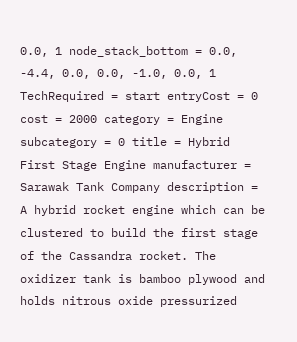0.0, 1 node_stack_bottom = 0.0, -4.4, 0.0, 0.0, -1.0, 0.0, 1 TechRequired = start entryCost = 0 cost = 2000 category = Engine subcategory = 0 title = Hybrid First Stage Engine manufacturer = Sarawak Tank Company description = A hybrid rocket engine which can be clustered to build the first stage of the Cassandra rocket. The oxidizer tank is bamboo plywood and holds nitrous oxide pressurized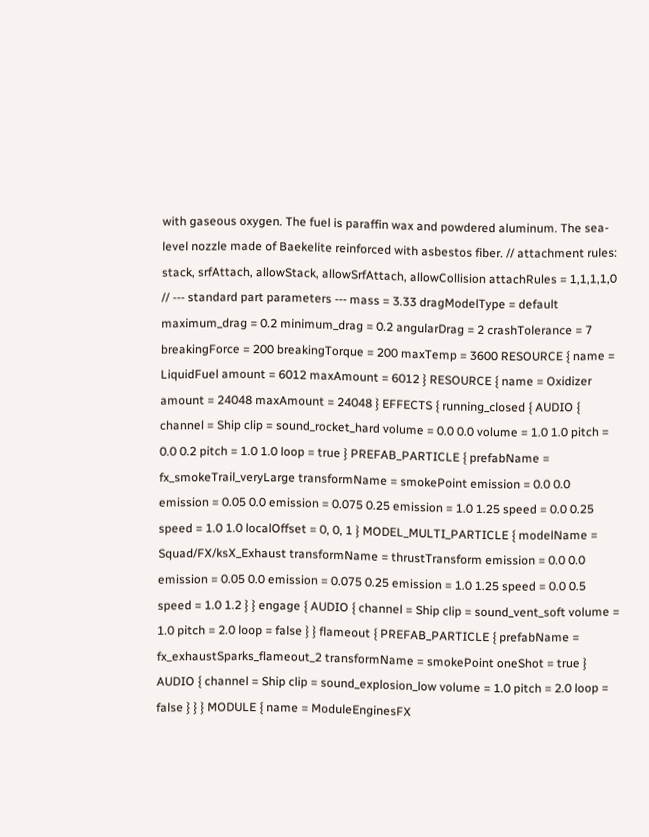with gaseous oxygen. The fuel is paraffin wax and powdered aluminum. The sea-level nozzle made of Baekelite reinforced with asbestos fiber. // attachment rules: stack, srfAttach, allowStack, allowSrfAttach, allowCollision attachRules = 1,1,1,1,0 // --- standard part parameters --- mass = 3.33 dragModelType = default maximum_drag = 0.2 minimum_drag = 0.2 angularDrag = 2 crashTolerance = 7 breakingForce = 200 breakingTorque = 200 maxTemp = 3600 RESOURCE { name = LiquidFuel amount = 6012 maxAmount = 6012 } RESOURCE { name = Oxidizer amount = 24048 maxAmount = 24048 } EFFECTS { running_closed { AUDIO { channel = Ship clip = sound_rocket_hard volume = 0.0 0.0 volume = 1.0 1.0 pitch = 0.0 0.2 pitch = 1.0 1.0 loop = true } PREFAB_PARTICLE { prefabName = fx_smokeTrail_veryLarge transformName = smokePoint emission = 0.0 0.0 emission = 0.05 0.0 emission = 0.075 0.25 emission = 1.0 1.25 speed = 0.0 0.25 speed = 1.0 1.0 localOffset = 0, 0, 1 } MODEL_MULTI_PARTICLE { modelName = Squad/FX/ksX_Exhaust transformName = thrustTransform emission = 0.0 0.0 emission = 0.05 0.0 emission = 0.075 0.25 emission = 1.0 1.25 speed = 0.0 0.5 speed = 1.0 1.2 } } engage { AUDIO { channel = Ship clip = sound_vent_soft volume = 1.0 pitch = 2.0 loop = false } } flameout { PREFAB_PARTICLE { prefabName = fx_exhaustSparks_flameout_2 transformName = smokePoint oneShot = true } AUDIO { channel = Ship clip = sound_explosion_low volume = 1.0 pitch = 2.0 loop = false } } } MODULE { name = ModuleEnginesFX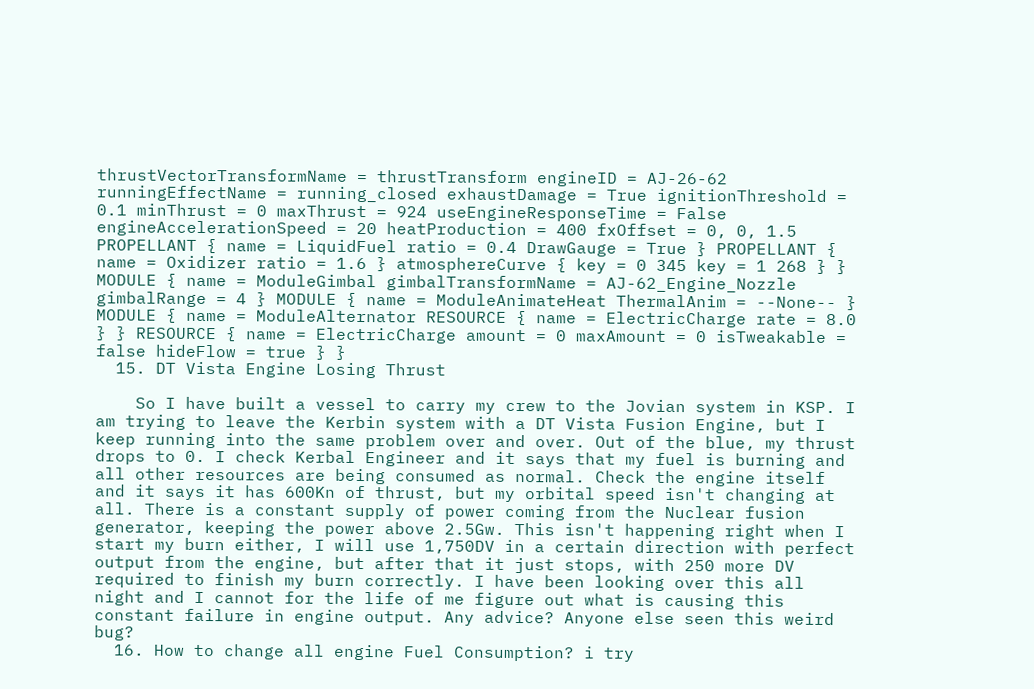thrustVectorTransformName = thrustTransform engineID = AJ-26-62 runningEffectName = running_closed exhaustDamage = True ignitionThreshold = 0.1 minThrust = 0 maxThrust = 924 useEngineResponseTime = False engineAccelerationSpeed = 20 heatProduction = 400 fxOffset = 0, 0, 1.5 PROPELLANT { name = LiquidFuel ratio = 0.4 DrawGauge = True } PROPELLANT { name = Oxidizer ratio = 1.6 } atmosphereCurve { key = 0 345 key = 1 268 } } MODULE { name = ModuleGimbal gimbalTransformName = AJ-62_Engine_Nozzle gimbalRange = 4 } MODULE { name = ModuleAnimateHeat ThermalAnim = --None-- } MODULE { name = ModuleAlternator RESOURCE { name = ElectricCharge rate = 8.0 } } RESOURCE { name = ElectricCharge amount = 0 maxAmount = 0 isTweakable = false hideFlow = true } }
  15. DT Vista Engine Losing Thrust

    So I have built a vessel to carry my crew to the Jovian system in KSP. I am trying to leave the Kerbin system with a DT Vista Fusion Engine, but I keep running into the same problem over and over. Out of the blue, my thrust drops to 0. I check Kerbal Engineer and it says that my fuel is burning and all other resources are being consumed as normal. Check the engine itself and it says it has 600Kn of thrust, but my orbital speed isn't changing at all. There is a constant supply of power coming from the Nuclear fusion generator, keeping the power above 2.5Gw. This isn't happening right when I start my burn either, I will use 1,750DV in a certain direction with perfect output from the engine, but after that it just stops, with 250 more DV required to finish my burn correctly. I have been looking over this all night and I cannot for the life of me figure out what is causing this constant failure in engine output. Any advice? Anyone else seen this weird bug?
  16. How to change all engine Fuel Consumption? i try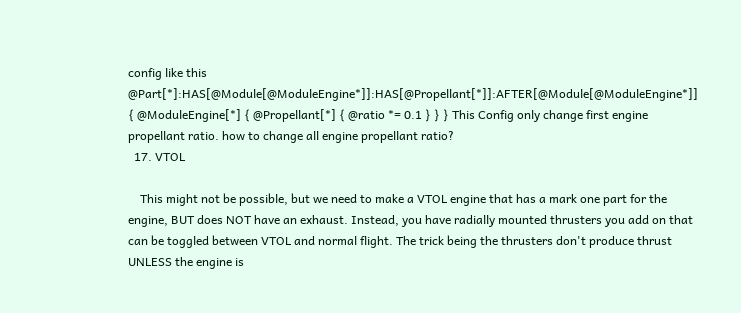config like this @Part[*]:HAS[@Module[@ModuleEngine*]]:HAS[@Propellant[*]]:AFTER[@Module[@ModuleEngine*]] { @ModuleEngine[*] { @Propellant[*] { @ratio *= 0.1 } } } This Config only change first engine propellant ratio. how to change all engine propellant ratio?
  17. VTOL

    This might not be possible, but we need to make a VTOL engine that has a mark one part for the engine, BUT does NOT have an exhaust. Instead, you have radially mounted thrusters you add on that can be toggled between VTOL and normal flight. The trick being the thrusters don't produce thrust UNLESS the engine is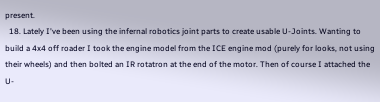present.
  18. Lately I've been using the infernal robotics joint parts to create usable U-Joints. Wanting to build a 4x4 off roader I took the engine model from the ICE engine mod (purely for looks, not using their wheels) and then bolted an IR rotatron at the end of the motor. Then of course I attached the U-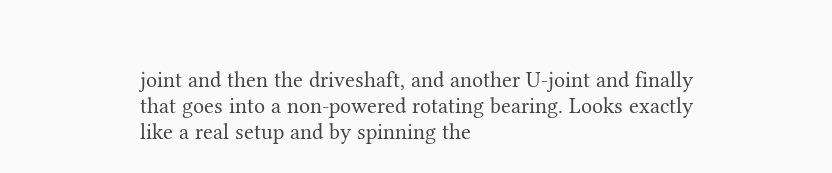joint and then the driveshaft, and another U-joint and finally that goes into a non-powered rotating bearing. Looks exactly like a real setup and by spinning the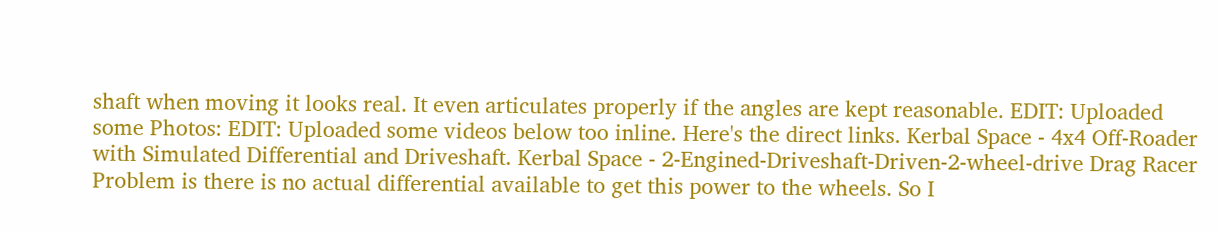shaft when moving it looks real. It even articulates properly if the angles are kept reasonable. EDIT: Uploaded some Photos: EDIT: Uploaded some videos below too inline. Here's the direct links. Kerbal Space - 4x4 Off-Roader with Simulated Differential and Driveshaft. Kerbal Space - 2-Engined-Driveshaft-Driven-2-wheel-drive Drag Racer Problem is there is no actual differential available to get this power to the wheels. So I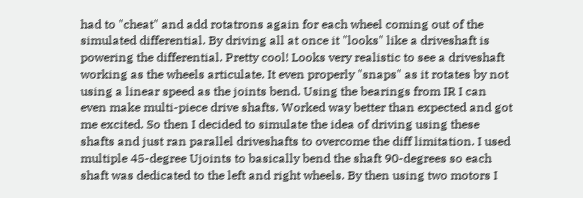had to "cheat" and add rotatrons again for each wheel coming out of the simulated differential. By driving all at once it "looks" like a driveshaft is powering the differential. Pretty cool! Looks very realistic to see a driveshaft working as the wheels articulate. It even properly "snaps" as it rotates by not using a linear speed as the joints bend. Using the bearings from IR I can even make multi-piece drive shafts. Worked way better than expected and got me excited. So then I decided to simulate the idea of driving using these shafts and just ran parallel driveshafts to overcome the diff limitation. I used multiple 45-degree Ujoints to basically bend the shaft 90-degrees so each shaft was dedicated to the left and right wheels. By then using two motors I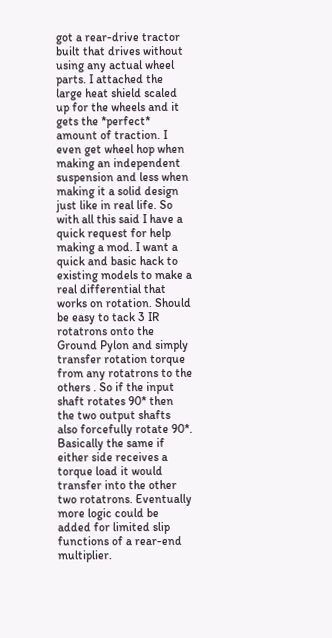got a rear-drive tractor built that drives without using any actual wheel parts. I attached the large heat shield scaled up for the wheels and it gets the *perfect* amount of traction. I even get wheel hop when making an independent suspension and less when making it a solid design just like in real life. So with all this said I have a quick request for help making a mod. I want a quick and basic hack to existing models to make a real differential that works on rotation. Should be easy to tack 3 IR rotatrons onto the Ground Pylon and simply transfer rotation torque from any rotatrons to the others . So if the input shaft rotates 90* then the two output shafts also forcefully rotate 90*. Basically the same if either side receives a torque load it would transfer into the other two rotatrons. Eventually more logic could be added for limited slip functions of a rear-end multiplier.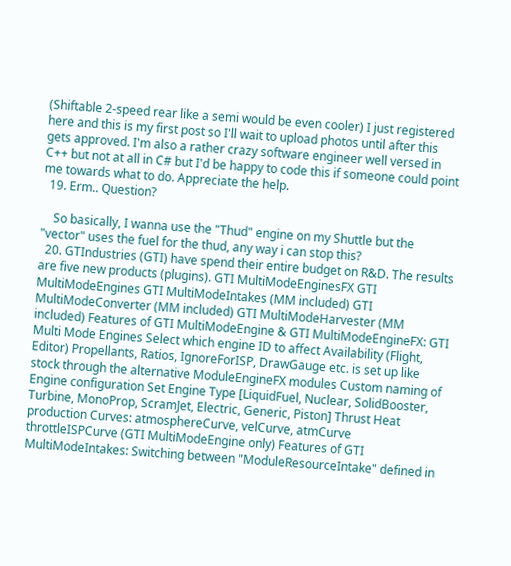(Shiftable 2-speed rear like a semi would be even cooler) I just registered here and this is my first post so I'll wait to upload photos until after this gets approved. I'm also a rather crazy software engineer well versed in C++ but not at all in C# but I'd be happy to code this if someone could point me towards what to do. Appreciate the help.
  19. Erm.. Question?

    So basically, I wanna use the "Thud" engine on my Shuttle but the "vector" uses the fuel for the thud, any way i can stop this?
  20. GTIndustries (GTI) have spend their entire budget on R&D. The results are five new products (plugins). GTI MultiModeEnginesFX GTI MultiModeEngines GTI MultiModeIntakes (MM included) GTI MultiModeConverter (MM included) GTI MultiModeHarvester (MM included) Features of GTI MultiModeEngine & GTI MultiModeEngineFX: GTI Multi Mode Engines Select which engine ID to affect Availability (Flight, Editor) Propellants, Ratios, IgnoreForISP, DrawGauge etc. is set up like stock through the alternative ModuleEngineFX modules Custom naming of Engine configuration Set Engine Type [LiquidFuel, Nuclear, SolidBooster, Turbine, MonoProp, ScramJet, Electric, Generic, Piston] Thrust Heat production Curves: atmosphereCurve, velCurve, atmCurve throttleISPCurve (GTI MultiModeEngine only) Features of GTI MultiModeIntakes: Switching between "ModuleResourceIntake" defined in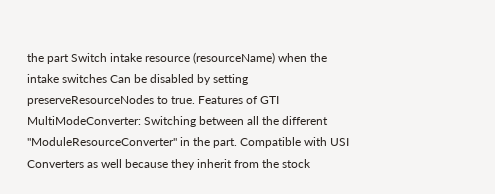the part Switch intake resource (resourceName) when the intake switches Can be disabled by setting preserveResourceNodes to true. Features of GTI MultiModeConverter: Switching between all the different "ModuleResourceConverter" in the part. Compatible with USI Converters as well because they inherit from the stock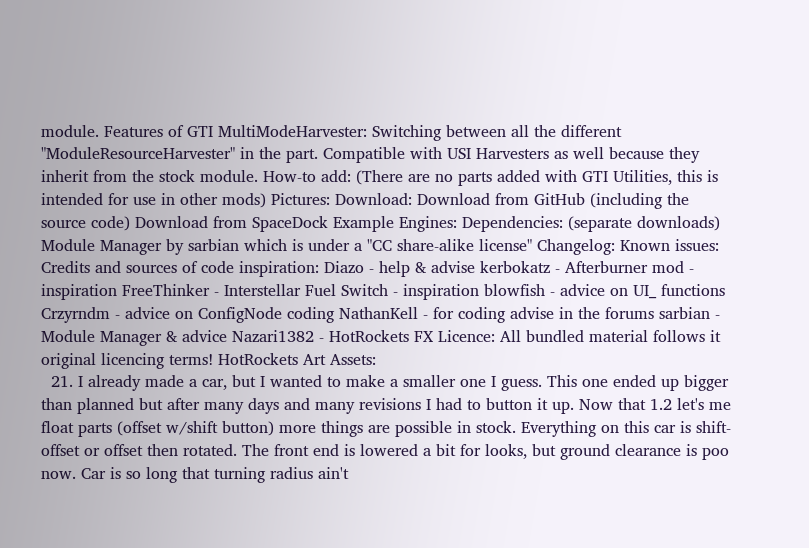module. Features of GTI MultiModeHarvester: Switching between all the different "ModuleResourceHarvester" in the part. Compatible with USI Harvesters as well because they inherit from the stock module. How-to add: (There are no parts added with GTI Utilities, this is intended for use in other mods) Pictures: Download: Download from GitHub (including the source code) Download from SpaceDock Example Engines: Dependencies: (separate downloads) Module Manager by sarbian which is under a "CC share-alike license" Changelog: Known issues: Credits and sources of code inspiration: Diazo - help & advise kerbokatz - Afterburner mod - inspiration FreeThinker - Interstellar Fuel Switch - inspiration blowfish - advice on UI_ functions Crzyrndm - advice on ConfigNode coding NathanKell - for coding advise in the forums sarbian - Module Manager & advice Nazari1382 - HotRockets FX Licence: All bundled material follows it original licencing terms! HotRockets Art Assets:
  21. I already made a car, but I wanted to make a smaller one I guess. This one ended up bigger than planned but after many days and many revisions I had to button it up. Now that 1.2 let's me float parts (offset w/shift button) more things are possible in stock. Everything on this car is shift-offset or offset then rotated. The front end is lowered a bit for looks, but ground clearance is poo now. Car is so long that turning radius ain't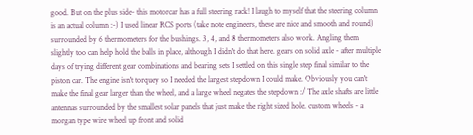good. But on the plus side- this motorcar has a full steering rack! I laugh to myself that the steering column is an actual column :-) I used linear RCS ports (take note engineers, these are nice and smooth and round) surrounded by 6 thermometers for the bushings. 3, 4, and 8 thermometers also work. Angling them slightly too can help hold the balls in place, although I didn't do that here. gears on solid axle - after multiple days of trying different gear combinations and bearing sets I settled on this single step final similar to the piston car. The engine isn't torquey so I needed the largest stepdown I could make. Obviously you can't make the final gear larger than the wheel, and a large wheel negates the stepdown :/ The axle shafts are little antennas surrounded by the smallest solar panels that just make the right sized hole. custom wheels - a morgan type wire wheel up front and solid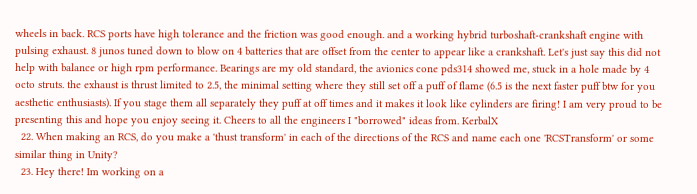wheels in back. RCS ports have high tolerance and the friction was good enough. and a working hybrid turboshaft-crankshaft engine with pulsing exhaust. 8 junos tuned down to blow on 4 batteries that are offset from the center to appear like a crankshaft. Let's just say this did not help with balance or high rpm performance. Bearings are my old standard, the avionics cone pds314 showed me, stuck in a hole made by 4 octo struts. the exhaust is thrust limited to 2.5, the minimal setting where they still set off a puff of flame (6.5 is the next faster puff btw for you aesthetic enthusiasts). If you stage them all separately they puff at off times and it makes it look like cylinders are firing! I am very proud to be presenting this and hope you enjoy seeing it. Cheers to all the engineers I "borrowed" ideas from. KerbalX
  22. When making an RCS, do you make a 'thust transform' in each of the directions of the RCS and name each one 'RCSTransform' or some similar thing in Unity?
  23. Hey there! Im working on a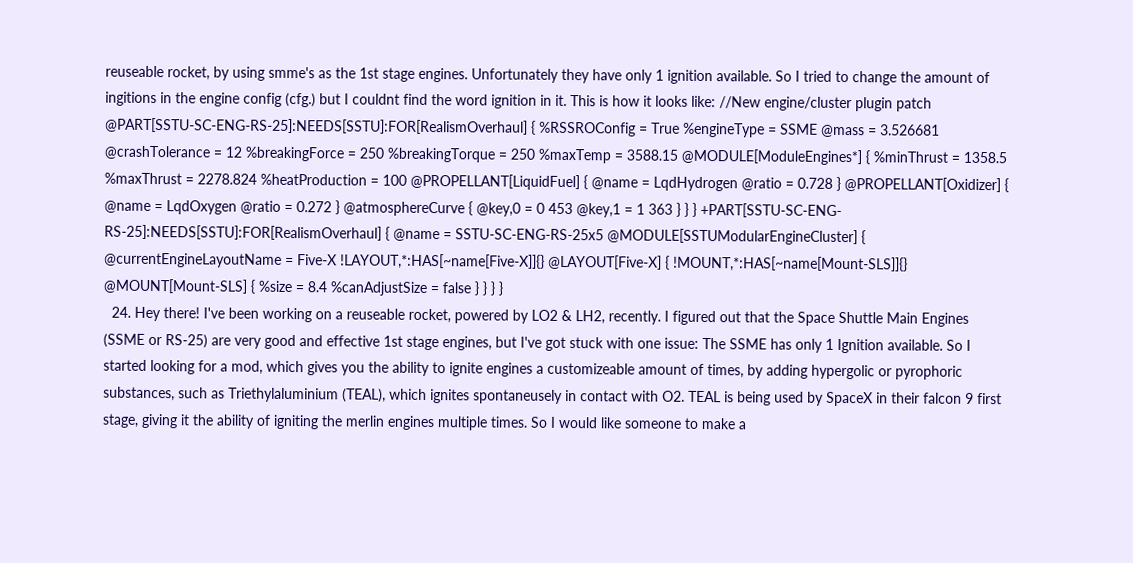reuseable rocket, by using smme's as the 1st stage engines. Unfortunately they have only 1 ignition available. So I tried to change the amount of ingitions in the engine config (cfg.) but I couldnt find the word ignition in it. This is how it looks like: //New engine/cluster plugin patch @PART[SSTU-SC-ENG-RS-25]:NEEDS[SSTU]:FOR[RealismOverhaul] { %RSSROConfig = True %engineType = SSME @mass = 3.526681 @crashTolerance = 12 %breakingForce = 250 %breakingTorque = 250 %maxTemp = 3588.15 @MODULE[ModuleEngines*] { %minThrust = 1358.5 %maxThrust = 2278.824 %heatProduction = 100 @PROPELLANT[LiquidFuel] { @name = LqdHydrogen @ratio = 0.728 } @PROPELLANT[Oxidizer] { @name = LqdOxygen @ratio = 0.272 } @atmosphereCurve { @key,0 = 0 453 @key,1 = 1 363 } } } +PART[SSTU-SC-ENG-RS-25]:NEEDS[SSTU]:FOR[RealismOverhaul] { @name = SSTU-SC-ENG-RS-25x5 @MODULE[SSTUModularEngineCluster] { @currentEngineLayoutName = Five-X !LAYOUT,*:HAS[~name[Five-X]]{} @LAYOUT[Five-X] { !MOUNT,*:HAS[~name[Mount-SLS]]{} @MOUNT[Mount-SLS] { %size = 8.4 %canAdjustSize = false } } } }
  24. Hey there! I've been working on a reuseable rocket, powered by LO2 & LH2, recently. I figured out that the Space Shuttle Main Engines (SSME or RS-25) are very good and effective 1st stage engines, but I've got stuck with one issue: The SSME has only 1 Ignition available. So I started looking for a mod, which gives you the ability to ignite engines a customizeable amount of times, by adding hypergolic or pyrophoric substances, such as Triethylaluminium (TEAL), which ignites spontaneusely in contact with O2. TEAL is being used by SpaceX in their falcon 9 first stage, giving it the ability of igniting the merlin engines multiple times. So I would like someone to make a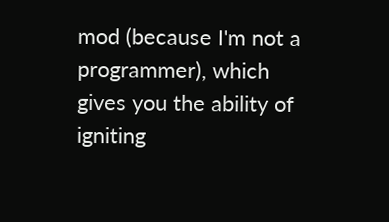mod (because I'm not a programmer), which gives you the ability of igniting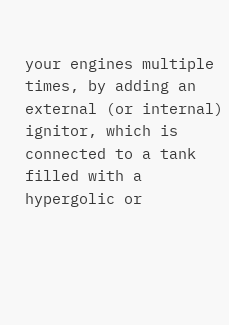your engines multiple times, by adding an external (or internal) ignitor, which is connected to a tank filled with a hypergolic or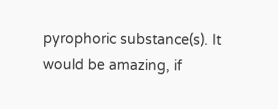pyrophoric substance(s). It would be amazing, if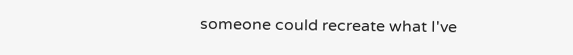someone could recreate what I've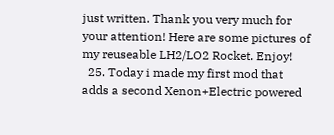just written. Thank you very much for your attention! Here are some pictures of my reuseable LH2/LO2 Rocket. Enjoy!
  25. Today i made my first mod that adds a second Xenon+Electric powered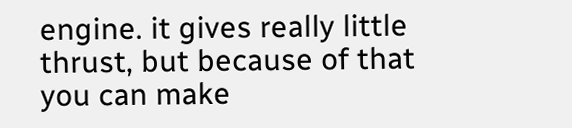engine. it gives really little thrust, but because of that you can make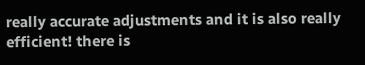really accurate adjustments and it is also really efficient! there is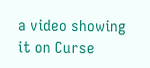a video showing it on Curse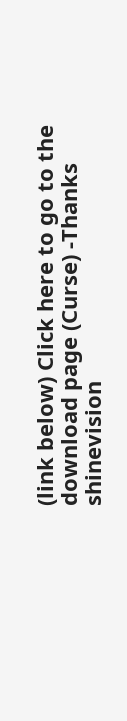(link below) Click here to go to the download page (Curse) -Thanks shinevision